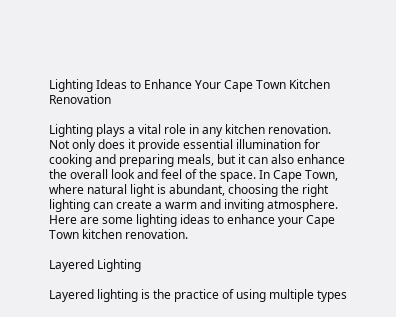Lighting Ideas to Enhance Your Cape Town Kitchen Renovation

Lighting plays a vital role in any kitchen renovation. Not only does it provide essential illumination for cooking and preparing meals, but it can also enhance the overall look and feel of the space. In Cape Town, where natural light is abundant, choosing the right lighting can create a warm and inviting atmosphere. Here are some lighting ideas to enhance your Cape Town kitchen renovation.

Layered Lighting

Layered lighting is the practice of using multiple types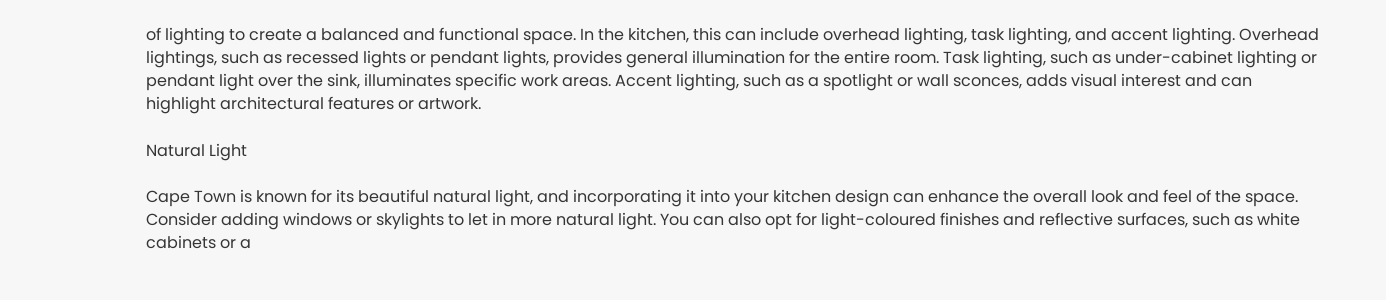of lighting to create a balanced and functional space. In the kitchen, this can include overhead lighting, task lighting, and accent lighting. Overhead lightings, such as recessed lights or pendant lights, provides general illumination for the entire room. Task lighting, such as under-cabinet lighting or pendant light over the sink, illuminates specific work areas. Accent lighting, such as a spotlight or wall sconces, adds visual interest and can highlight architectural features or artwork.

Natural Light

Cape Town is known for its beautiful natural light, and incorporating it into your kitchen design can enhance the overall look and feel of the space. Consider adding windows or skylights to let in more natural light. You can also opt for light-coloured finishes and reflective surfaces, such as white cabinets or a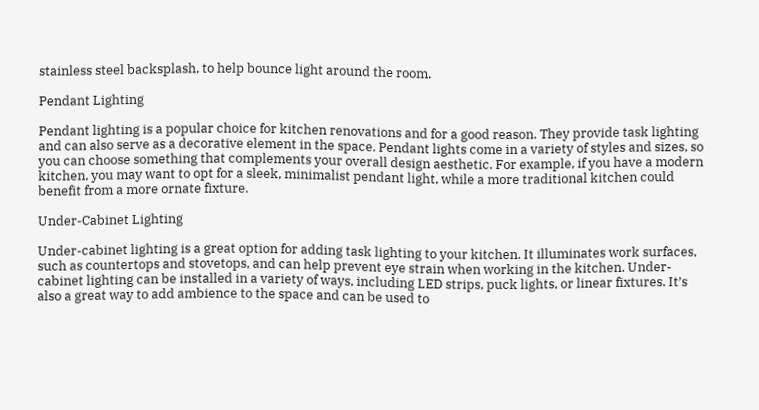stainless steel backsplash, to help bounce light around the room.

Pendant Lighting

Pendant lighting is a popular choice for kitchen renovations and for a good reason. They provide task lighting and can also serve as a decorative element in the space. Pendant lights come in a variety of styles and sizes, so you can choose something that complements your overall design aesthetic. For example, if you have a modern kitchen, you may want to opt for a sleek, minimalist pendant light, while a more traditional kitchen could benefit from a more ornate fixture.

Under-Cabinet Lighting

Under-cabinet lighting is a great option for adding task lighting to your kitchen. It illuminates work surfaces, such as countertops and stovetops, and can help prevent eye strain when working in the kitchen. Under-cabinet lighting can be installed in a variety of ways, including LED strips, puck lights, or linear fixtures. It’s also a great way to add ambience to the space and can be used to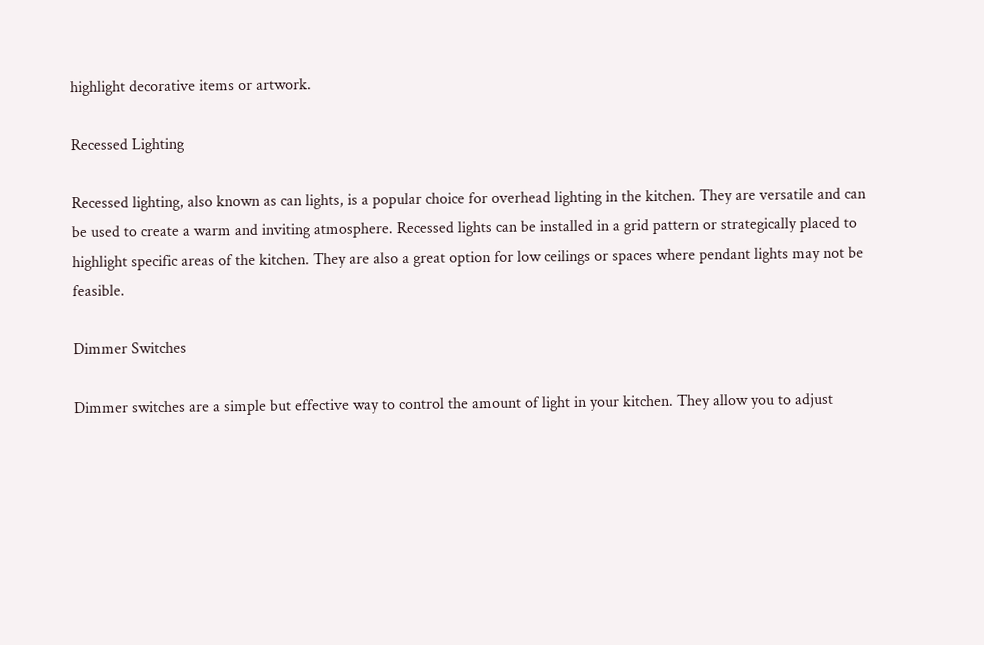highlight decorative items or artwork.

Recessed Lighting

Recessed lighting, also known as can lights, is a popular choice for overhead lighting in the kitchen. They are versatile and can be used to create a warm and inviting atmosphere. Recessed lights can be installed in a grid pattern or strategically placed to highlight specific areas of the kitchen. They are also a great option for low ceilings or spaces where pendant lights may not be feasible.

Dimmer Switches

Dimmer switches are a simple but effective way to control the amount of light in your kitchen. They allow you to adjust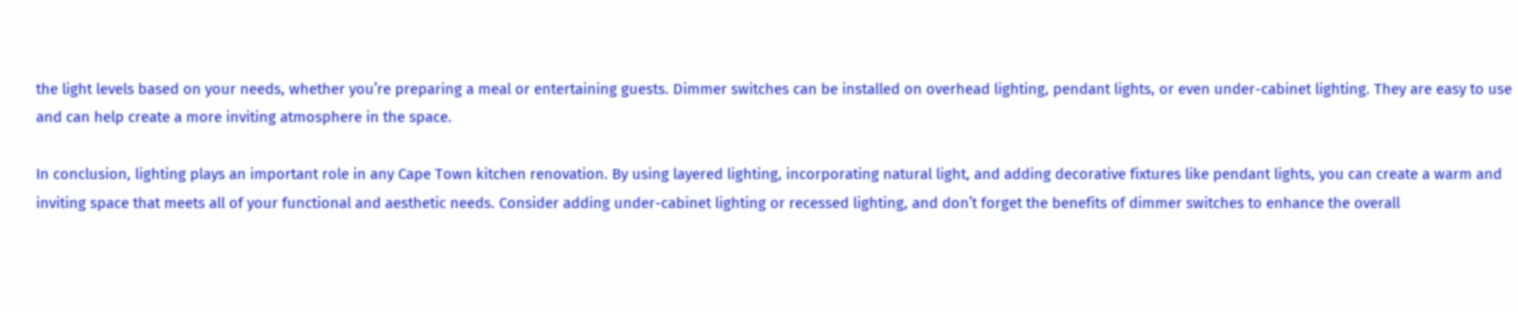the light levels based on your needs, whether you’re preparing a meal or entertaining guests. Dimmer switches can be installed on overhead lighting, pendant lights, or even under-cabinet lighting. They are easy to use and can help create a more inviting atmosphere in the space.

In conclusion, lighting plays an important role in any Cape Town kitchen renovation. By using layered lighting, incorporating natural light, and adding decorative fixtures like pendant lights, you can create a warm and inviting space that meets all of your functional and aesthetic needs. Consider adding under-cabinet lighting or recessed lighting, and don’t forget the benefits of dimmer switches to enhance the overall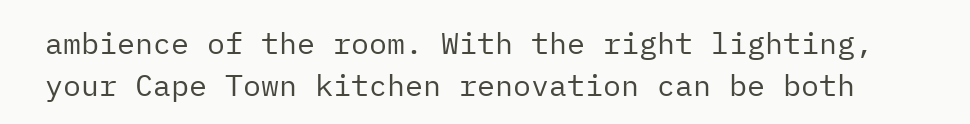ambience of the room. With the right lighting, your Cape Town kitchen renovation can be both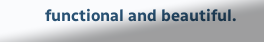functional and beautiful.